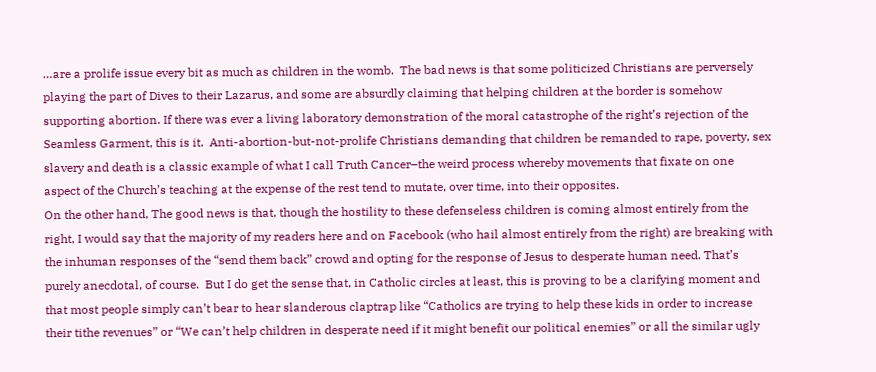…are a prolife issue every bit as much as children in the womb.  The bad news is that some politicized Christians are perversely playing the part of Dives to their Lazarus, and some are absurdly claiming that helping children at the border is somehow supporting abortion. If there was ever a living laboratory demonstration of the moral catastrophe of the right’s rejection of the Seamless Garment, this is it.  Anti-abortion-but-not-prolife Christians demanding that children be remanded to rape, poverty, sex slavery and death is a classic example of what I call Truth Cancer–the weird process whereby movements that fixate on one aspect of the Church’s teaching at the expense of the rest tend to mutate, over time, into their opposites.
On the other hand, The good news is that, though the hostility to these defenseless children is coming almost entirely from the right, I would say that the majority of my readers here and on Facebook (who hail almost entirely from the right) are breaking with the inhuman responses of the “send them back” crowd and opting for the response of Jesus to desperate human need. That’s purely anecdotal, of course.  But I do get the sense that, in Catholic circles at least, this is proving to be a clarifying moment and that most people simply can’t bear to hear slanderous claptrap like “Catholics are trying to help these kids in order to increase their tithe revenues” or “We can’t help children in desperate need if it might benefit our political enemies” or all the similar ugly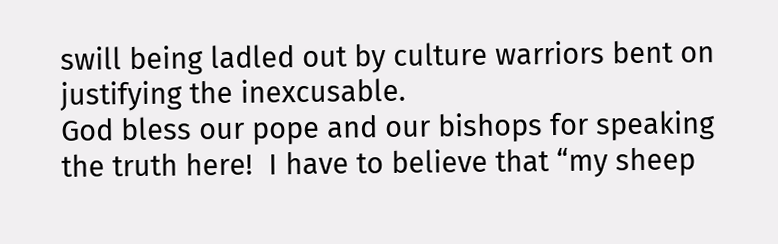swill being ladled out by culture warriors bent on justifying the inexcusable.
God bless our pope and our bishops for speaking the truth here!  I have to believe that “my sheep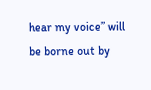hear my voice” will be borne out by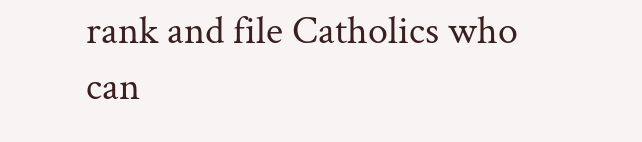rank and file Catholics who can